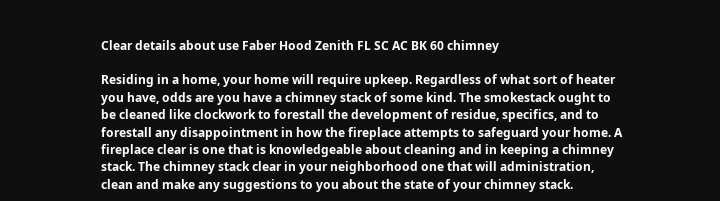Clear details about use Faber Hood Zenith FL SC AC BK 60 chimney

Residing in a home, your home will require upkeep. Regardless of what sort of heater you have, odds are you have a chimney stack of some kind. The smokestack ought to be cleaned like clockwork to forestall the development of residue, specifics, and to forestall any disappointment in how the fireplace attempts to safeguard your home. A fireplace clear is one that is knowledgeable about cleaning and in keeping a chimney stack. The chimney stack clear in your neighborhood one that will administration, clean and make any suggestions to you about the state of your chimney stack.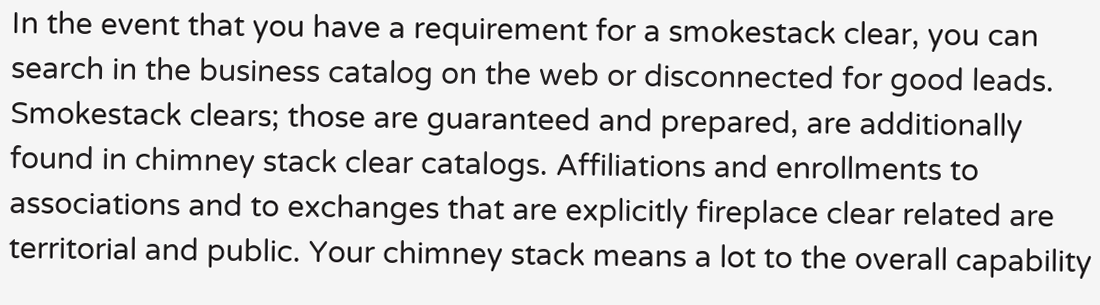In the event that you have a requirement for a smokestack clear, you can search in the business catalog on the web or disconnected for good leads. Smokestack clears; those are guaranteed and prepared, are additionally found in chimney stack clear catalogs. Affiliations and enrollments to associations and to exchanges that are explicitly fireplace clear related are territorial and public. Your chimney stack means a lot to the overall capability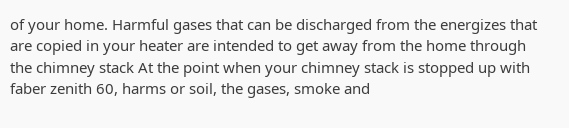of your home. Harmful gases that can be discharged from the energizes that are copied in your heater are intended to get away from the home through the chimney stack At the point when your chimney stack is stopped up with faber zenith 60, harms or soil, the gases, smoke and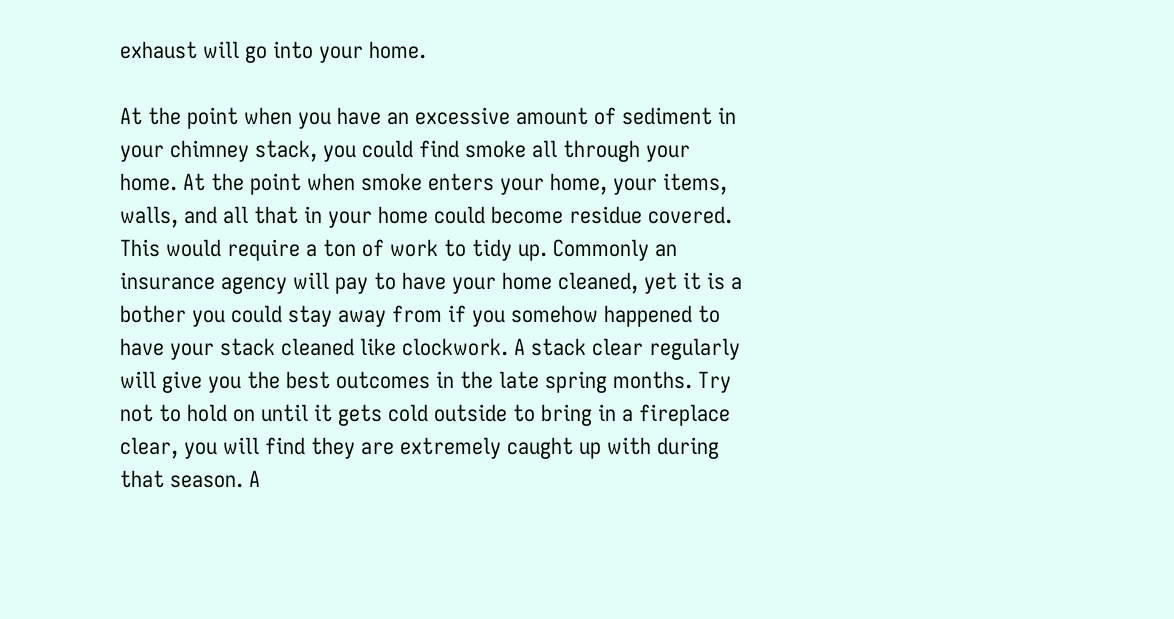exhaust will go into your home.

At the point when you have an excessive amount of sediment in your chimney stack, you could find smoke all through your home. At the point when smoke enters your home, your items, walls, and all that in your home could become residue covered. This would require a ton of work to tidy up. Commonly an insurance agency will pay to have your home cleaned, yet it is a bother you could stay away from if you somehow happened to have your stack cleaned like clockwork. A stack clear regularly will give you the best outcomes in the late spring months. Try not to hold on until it gets cold outside to bring in a fireplace clear, you will find they are extremely caught up with during that season. A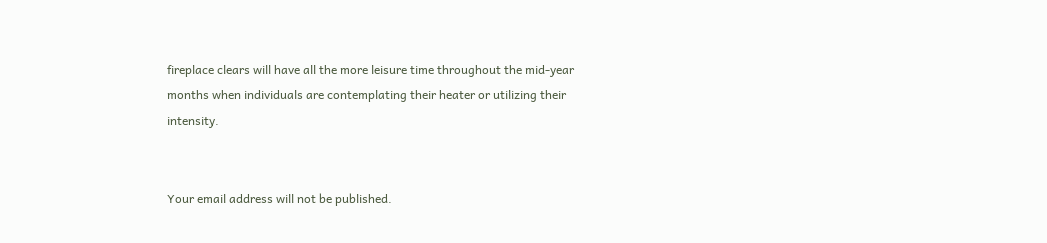fireplace clears will have all the more leisure time throughout the mid-year months when individuals are contemplating their heater or utilizing their intensity.


Your email address will not be published.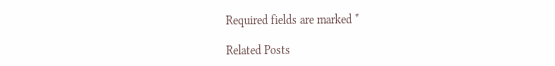Required fields are marked *

Related Posts